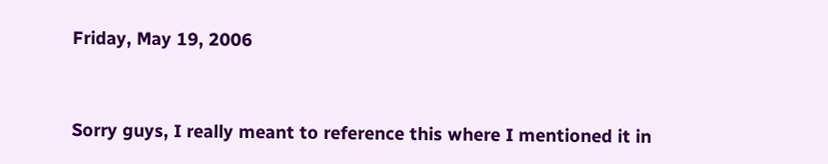Friday, May 19, 2006


Sorry guys, I really meant to reference this where I mentioned it in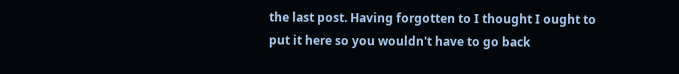the last post. Having forgotten to I thought I ought to put it here so you wouldn't have to go back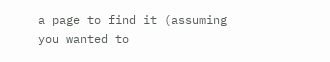a page to find it (assuming you wanted to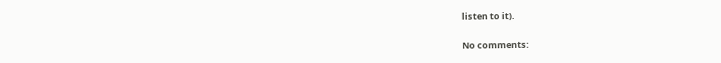listen to it).

No comments: